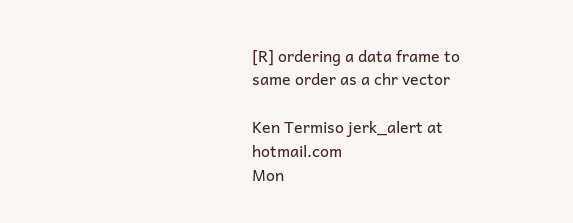[R] ordering a data frame to same order as a chr vector

Ken Termiso jerk_alert at hotmail.com
Mon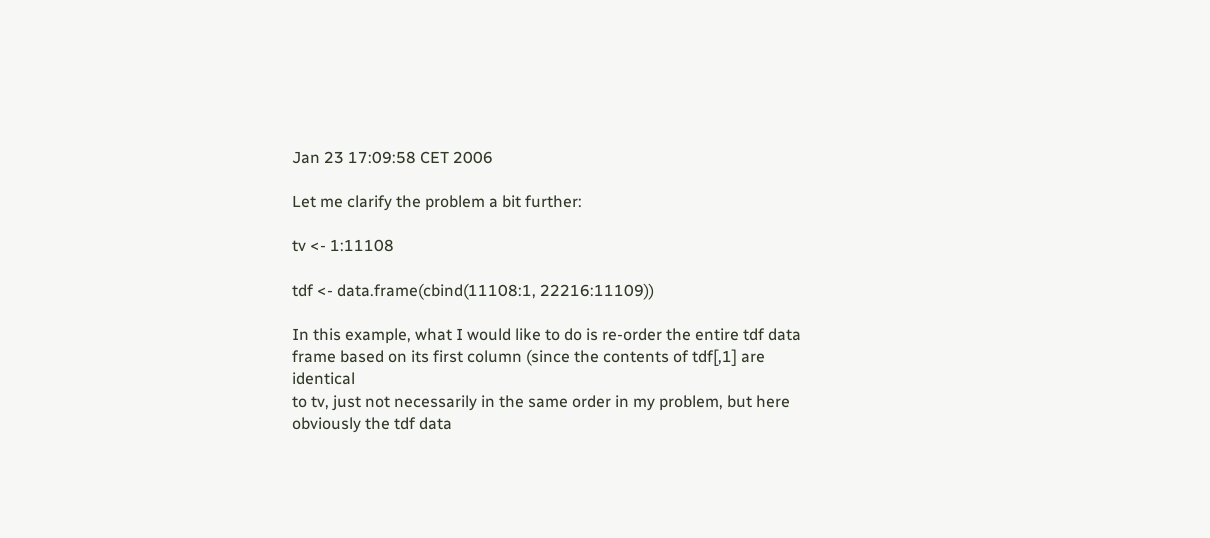Jan 23 17:09:58 CET 2006

Let me clarify the problem a bit further:

tv <- 1:11108

tdf <- data.frame(cbind(11108:1, 22216:11109))

In this example, what I would like to do is re-order the entire tdf data
frame based on its first column (since the contents of tdf[,1] are identical
to tv, just not necessarily in the same order in my problem, but here
obviously the tdf data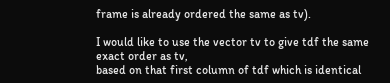frame is already ordered the same as tv).

I would like to use the vector tv to give tdf the same exact order as tv,
based on that first column of tdf which is identical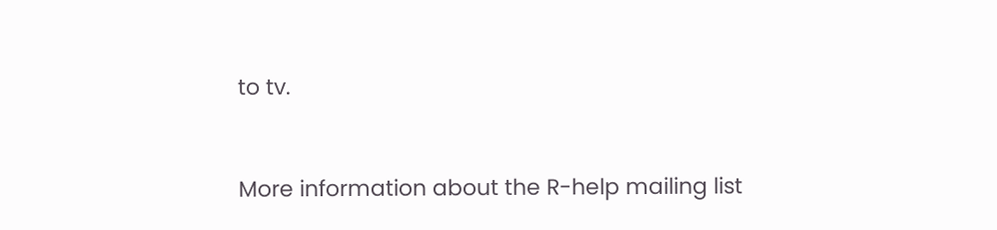to tv.


More information about the R-help mailing list